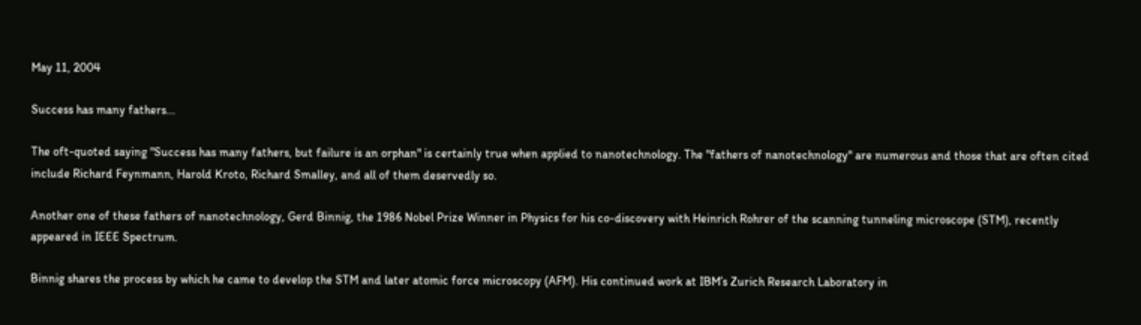May 11, 2004

Success has many fathers...

The oft-quoted saying "Success has many fathers, but failure is an orphan" is certainly true when applied to nanotechnology. The "fathers of nanotechnology" are numerous and those that are often cited include Richard Feynmann, Harold Kroto, Richard Smalley, and all of them deservedly so.

Another one of these fathers of nanotechnology, Gerd Binnig, the 1986 Nobel Prize Winner in Physics for his co-discovery with Heinrich Rohrer of the scanning tunneling microscope (STM), recently appeared in IEEE Spectrum.

Binnig shares the process by which he came to develop the STM and later atomic force microscopy (AFM). His continued work at IBM’s Zurich Research Laboratory in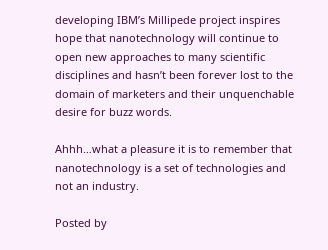developing IBM’s Millipede project inspires hope that nanotechnology will continue to open new approaches to many scientific disciplines and hasn’t been forever lost to the domain of marketers and their unquenchable desire for buzz words.

Ahhh…what a pleasure it is to remember that nanotechnology is a set of technologies and not an industry.

Posted by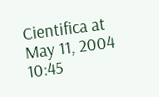Cientifica at May 11, 2004 10:45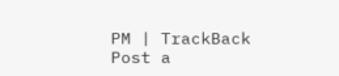PM | TrackBack
Post a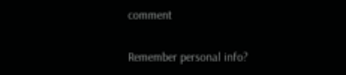comment

Remember personal info?